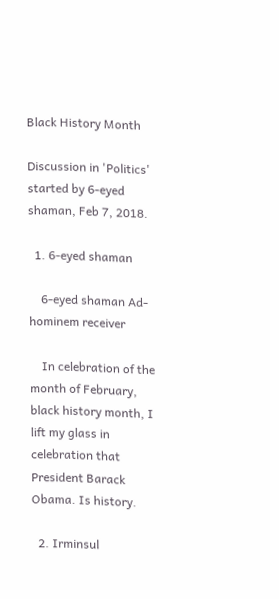Black History Month

Discussion in 'Politics' started by 6-eyed shaman, Feb 7, 2018.

  1. 6-eyed shaman

    6-eyed shaman Ad-hominem receiver

    In celebration of the month of February, black history month, I lift my glass in celebration that President Barack Obama. Is history.

  2. Irminsul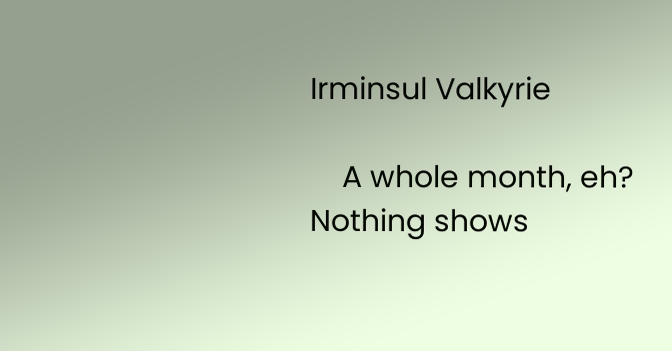Irminsul Valkyrie

    A whole month, eh? Nothing shows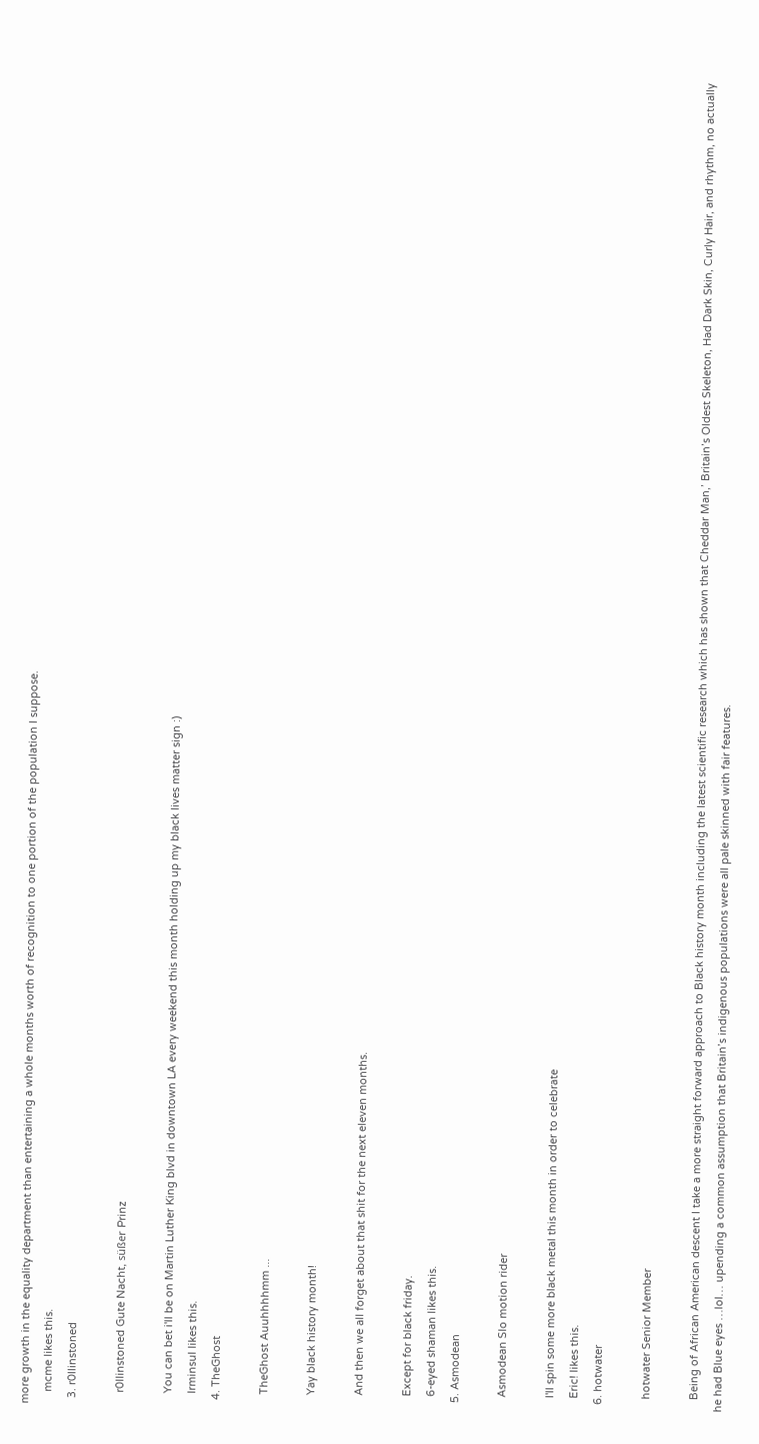more growth in the equality department than entertaining a whole months worth of recognition to one portion of the population I suppose.
    mcme likes this.
  3. r0llinstoned

    r0llinstoned Gute Nacht, süßer Prinz

    You can bet i'll be on Martin Luther King blvd in downtown LA every weekend this month holding up my black lives matter sign :)
    Irminsul likes this.
  4. TheGhost

    TheGhost Auuhhhhmm ...

    Yay black history month!

    And then we all forget about that shit for the next eleven months.

    Except for black friday.
    6-eyed shaman likes this.
  5. Asmodean

    Asmodean Slo motion rider

    I'll spin some more black metal this month in order to celebrate
    Eric! likes this.
  6. hotwater

    hotwater Senior Member

    Being of African American descent I take a more straight forward approach to Black history month including the latest scientific research which has shown that Cheddar Man,’ Britain’s Oldest Skeleton, Had Dark Skin, Curly Hair, and rhythm, no actually he had Blue eyes …lol… upending a common assumption that Britain’s indigenous populations were all pale skinned with fair features.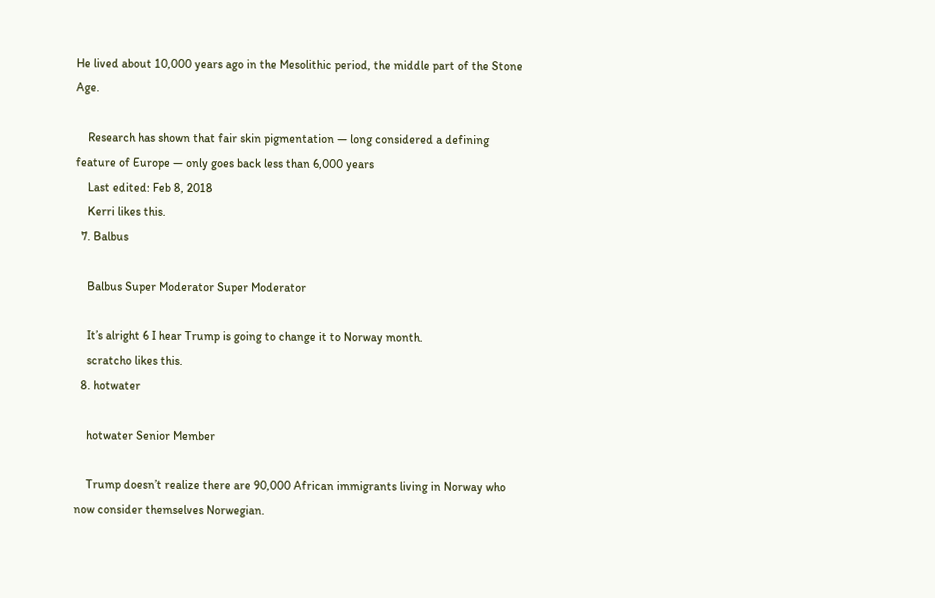He lived about 10,000 years ago in the Mesolithic period, the middle part of the Stone Age.

    Research has shown that fair skin pigmentation — long considered a defining feature of Europe — only goes back less than 6,000 years
    Last edited: Feb 8, 2018
    Kerri likes this.
  7. Balbus

    Balbus Super Moderator Super Moderator

    It’s alright 6 I hear Trump is going to change it to Norway month.
    scratcho likes this.
  8. hotwater

    hotwater Senior Member

    Trump doesn’t realize there are 90,000 African immigrants living in Norway who now consider themselves Norwegian.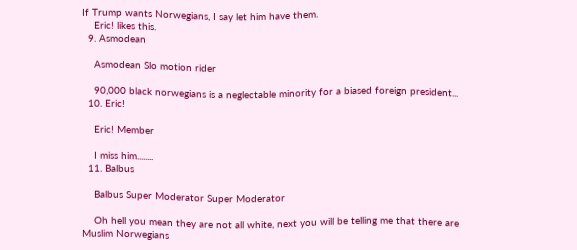If Trump wants Norwegians, I say let him have them.
    Eric! likes this.
  9. Asmodean

    Asmodean Slo motion rider

    90,000 black norwegians is a neglectable minority for a biased foreign president...
  10. Eric!

    Eric! Member

    I miss him........
  11. Balbus

    Balbus Super Moderator Super Moderator

    Oh hell you mean they are not all white, next you will be telling me that there are Muslim Norwegians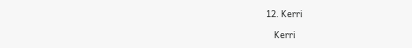12. Kerri

    Kerri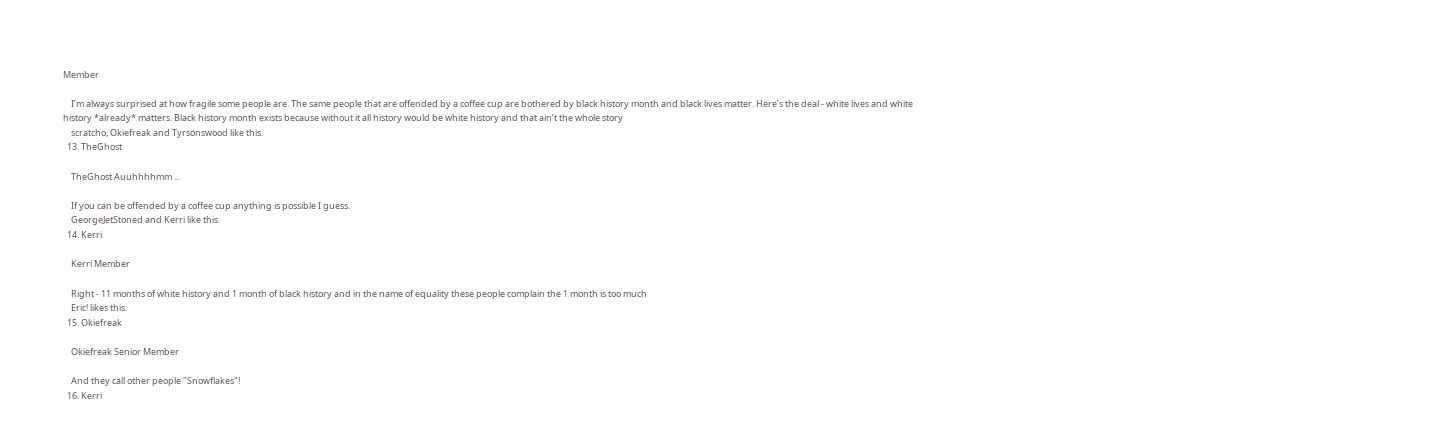Member

    I’m always surprised at how fragile some people are. The same people that are offended by a coffee cup are bothered by black history month and black lives matter. Here’s the deal - white lives and white history *already* matters. Black history month exists because without it all history would be white history and that ain’t the whole story
    scratcho, Okiefreak and Tyrsonswood like this.
  13. TheGhost

    TheGhost Auuhhhhmm ...

    If you can be offended by a coffee cup anything is possible I guess.
    GeorgeJetStoned and Kerri like this.
  14. Kerri

    Kerri Member

    Right - 11 months of white history and 1 month of black history and in the name of equality these people complain the 1 month is too much
    Eric! likes this.
  15. Okiefreak

    Okiefreak Senior Member

    And they call other people "Snowflakes"!
  16. Kerri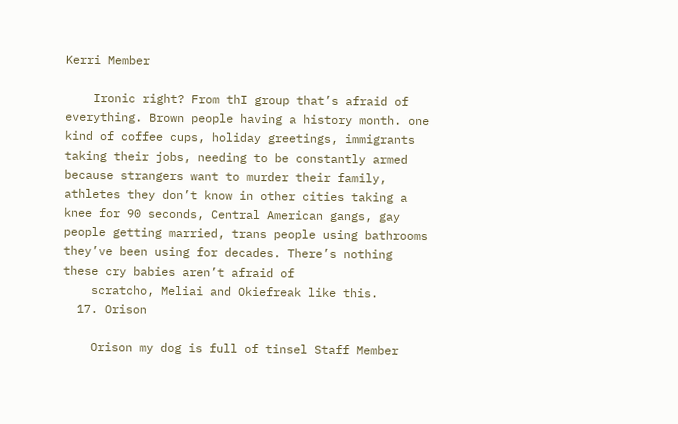Kerri Member

    Ironic right? From thI group that’s afraid of everything. Brown people having a history month. one kind of coffee cups, holiday greetings, immigrants taking their jobs, needing to be constantly armed because strangers want to murder their family, athletes they don’t know in other cities taking a knee for 90 seconds, Central American gangs, gay people getting married, trans people using bathrooms they’ve been using for decades. There’s nothing these cry babies aren’t afraid of
    scratcho, Meliai and Okiefreak like this.
  17. Orison

    Orison my dog is full of tinsel Staff Member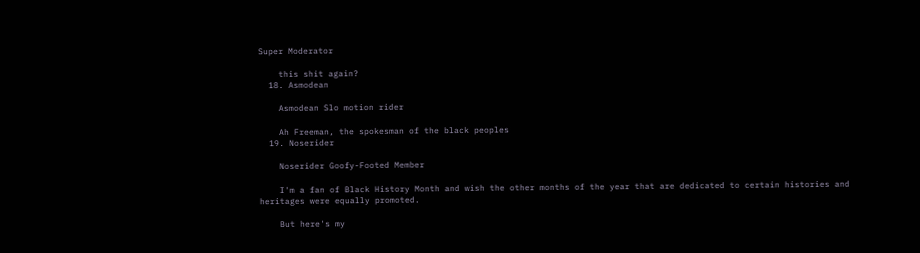Super Moderator

    this shit again?
  18. Asmodean

    Asmodean Slo motion rider

    Ah Freeman, the spokesman of the black peoples
  19. Noserider

    Noserider Goofy-Footed Member

    I'm a fan of Black History Month and wish the other months of the year that are dedicated to certain histories and heritages were equally promoted.

    But here's my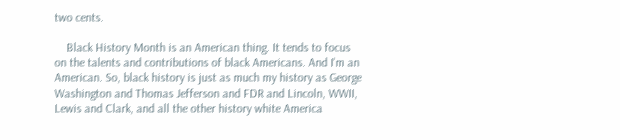two cents.

    Black History Month is an American thing. It tends to focus on the talents and contributions of black Americans. And I'm an American. So, black history is just as much my history as George Washington and Thomas Jefferson and FDR and Lincoln, WWII, Lewis and Clark, and all the other history white America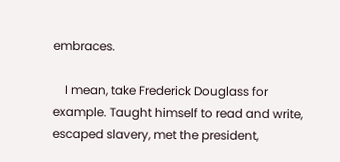embraces.

    I mean, take Frederick Douglass for example. Taught himself to read and write, escaped slavery, met the president,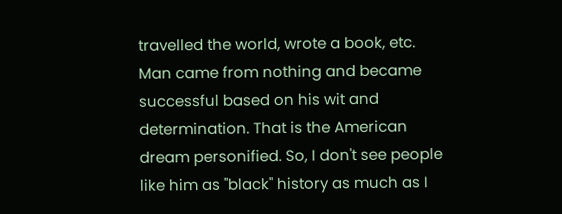travelled the world, wrote a book, etc. Man came from nothing and became successful based on his wit and determination. That is the American dream personified. So, I don't see people like him as "black" history as much as I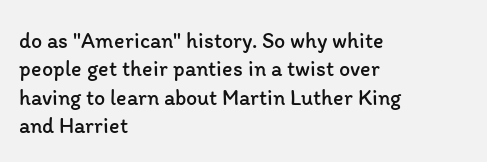do as "American" history. So why white people get their panties in a twist over having to learn about Martin Luther King and Harriet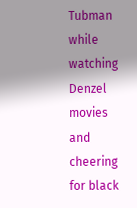Tubman while watching Denzel movies and cheering for black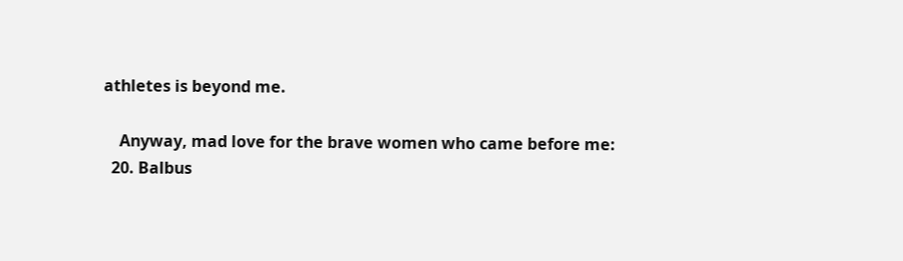athletes is beyond me.

    Anyway, mad love for the brave women who came before me:
  20. Balbus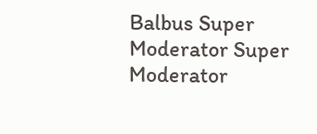Balbus Super Moderator Super Moderator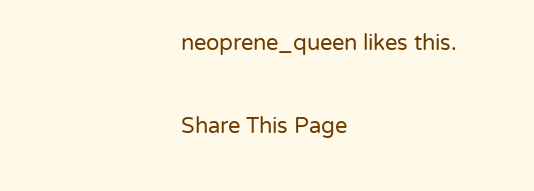neoprene_queen likes this.

Share This Page